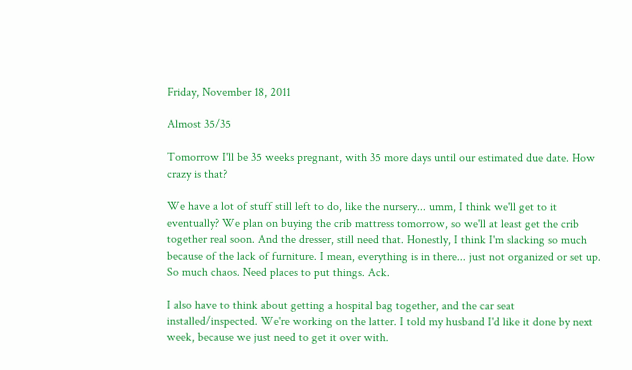Friday, November 18, 2011

Almost 35/35

Tomorrow I'll be 35 weeks pregnant, with 35 more days until our estimated due date. How crazy is that?

We have a lot of stuff still left to do, like the nursery... umm, I think we'll get to it eventually? We plan on buying the crib mattress tomorrow, so we'll at least get the crib together real soon. And the dresser, still need that. Honestly, I think I'm slacking so much because of the lack of furniture. I mean, everything is in there... just not organized or set up. So much chaos. Need places to put things. Ack.

I also have to think about getting a hospital bag together, and the car seat installed/inspected. We're working on the latter. I told my husband I'd like it done by next week, because we just need to get it over with.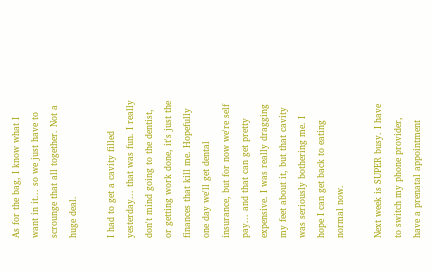As for the bag, I know what I want in it... so we just have to scrounge that all together. Not a huge deal.

I had to get a cavity filled yesterday... that was fun. I really don't mind going to the dentist, or getting work done, it's just the finances that kill me. Hopefully one day we'll get dental insurance, but for now we're self pay... and that can get pretty expensive. I was really dragging my feet about it, but that cavity was seriously bothering me. I hope I can get back to eating normal now.

Next week is SUPER busy. I have to switch my phone provider, have a prenatal appointment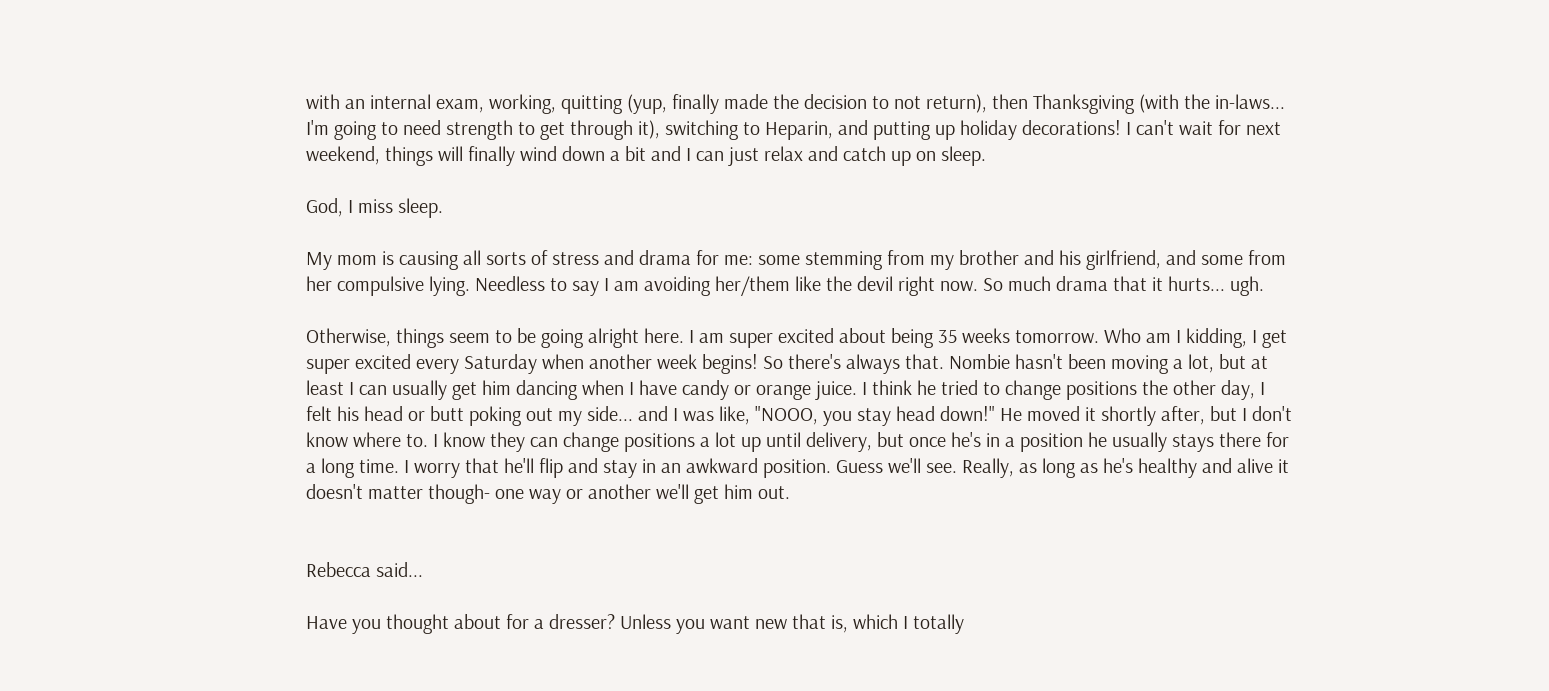with an internal exam, working, quitting (yup, finally made the decision to not return), then Thanksgiving (with the in-laws... I'm going to need strength to get through it), switching to Heparin, and putting up holiday decorations! I can't wait for next weekend, things will finally wind down a bit and I can just relax and catch up on sleep.

God, I miss sleep.

My mom is causing all sorts of stress and drama for me: some stemming from my brother and his girlfriend, and some from her compulsive lying. Needless to say I am avoiding her/them like the devil right now. So much drama that it hurts... ugh.

Otherwise, things seem to be going alright here. I am super excited about being 35 weeks tomorrow. Who am I kidding, I get super excited every Saturday when another week begins! So there's always that. Nombie hasn't been moving a lot, but at least I can usually get him dancing when I have candy or orange juice. I think he tried to change positions the other day, I felt his head or butt poking out my side... and I was like, "NOOO, you stay head down!" He moved it shortly after, but I don't know where to. I know they can change positions a lot up until delivery, but once he's in a position he usually stays there for a long time. I worry that he'll flip and stay in an awkward position. Guess we'll see. Really, as long as he's healthy and alive it doesn't matter though- one way or another we'll get him out.


Rebecca said...

Have you thought about for a dresser? Unless you want new that is, which I totally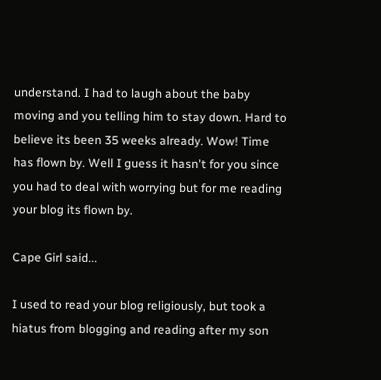understand. I had to laugh about the baby moving and you telling him to stay down. Hard to believe its been 35 weeks already. Wow! Time has flown by. Well I guess it hasn't for you since you had to deal with worrying but for me reading your blog its flown by.

Cape Girl said...

I used to read your blog religiously, but took a hiatus from blogging and reading after my son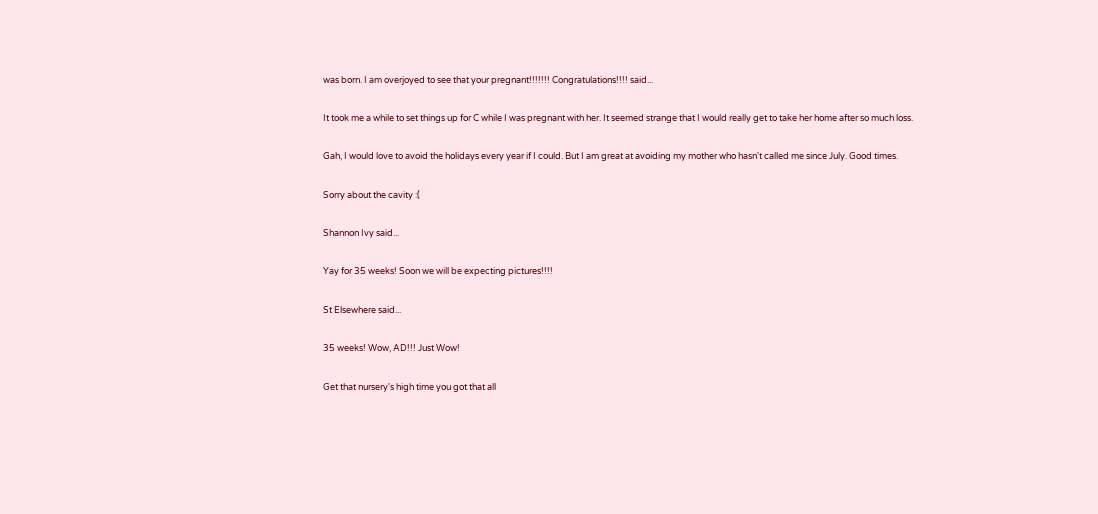was born. I am overjoyed to see that your pregnant!!!!!!! Congratulations!!!! said...

It took me a while to set things up for C while I was pregnant with her. It seemed strange that I would really get to take her home after so much loss.

Gah, I would love to avoid the holidays every year if I could. But I am great at avoiding my mother who hasn't called me since July. Good times.

Sorry about the cavity :(

Shannon Ivy said...

Yay for 35 weeks! Soon we will be expecting pictures!!!!

St Elsewhere said...

35 weeks! Wow, AD!!! Just Wow!

Get that nursery's high time you got that all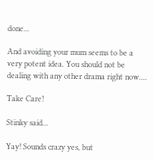done...

And avoiding your mum seems to be a very potent idea. You should not be dealing with any other drama right now....

Take Care!

Stinky said...

Yay! Sounds crazy yes, but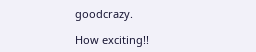goodcrazy.

How exciting!!